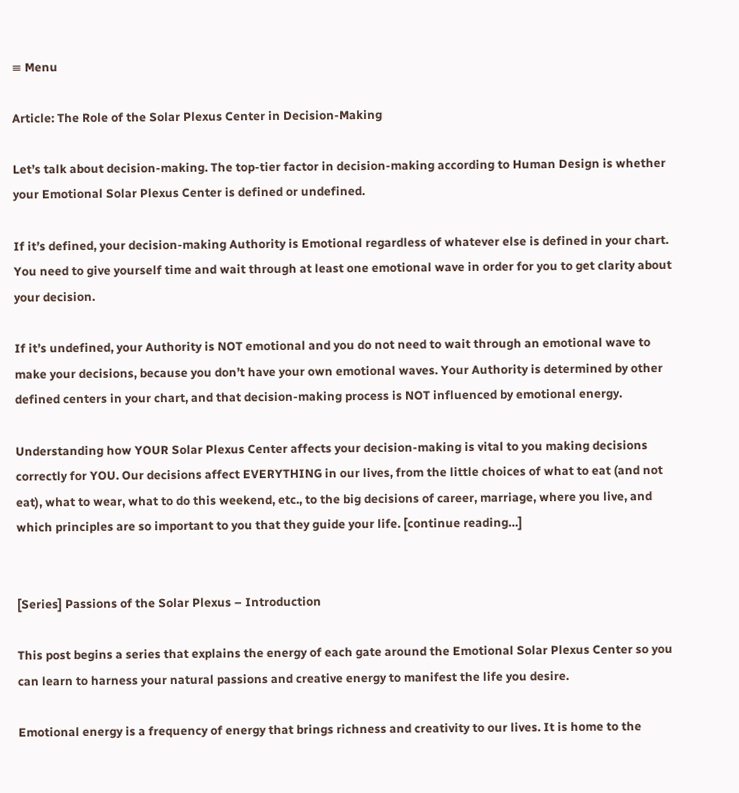≡ Menu

Article: The Role of the Solar Plexus Center in Decision-Making

Let’s talk about decision-making. The top-tier factor in decision-making according to Human Design is whether your Emotional Solar Plexus Center is defined or undefined.

If it’s defined, your decision-making Authority is Emotional regardless of whatever else is defined in your chart. You need to give yourself time and wait through at least one emotional wave in order for you to get clarity about your decision.

If it’s undefined, your Authority is NOT emotional and you do not need to wait through an emotional wave to make your decisions, because you don’t have your own emotional waves. Your Authority is determined by other defined centers in your chart, and that decision-making process is NOT influenced by emotional energy.

Understanding how YOUR Solar Plexus Center affects your decision-making is vital to you making decisions correctly for YOU. Our decisions affect EVERYTHING in our lives, from the little choices of what to eat (and not eat), what to wear, what to do this weekend, etc., to the big decisions of career, marriage, where you live, and which principles are so important to you that they guide your life. [continue reading…]


[Series] Passions of the Solar Plexus – Introduction

This post begins a series that explains the energy of each gate around the Emotional Solar Plexus Center so you can learn to harness your natural passions and creative energy to manifest the life you desire.

Emotional energy is a frequency of energy that brings richness and creativity to our lives. It is home to the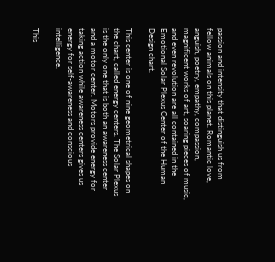passion and intensity that distinguish us from  fellow animals on this planet. Romantic love, anguish, poetry, empathy, compassion, magnificent works of art, soaring pieces of music, and even revolution are all contained in the Emotional Solar Plexus Center of the Human Design chart.

This center is one of nine geometrical shapes on the chart, called energy centers. The Solar Plexus is the only one that is both an awareness center and a motor center. Motors provide energy for taking action while awareness centers gives us energy for self-awareness and conscious intelligence.

This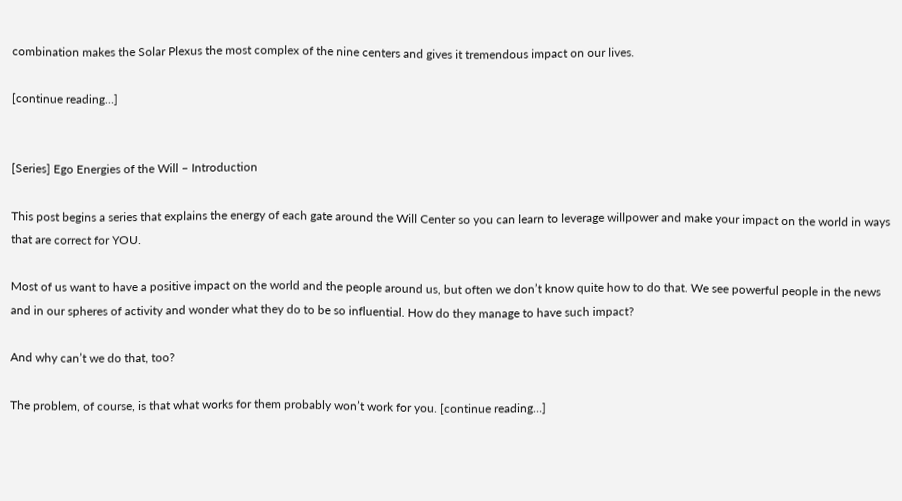combination makes the Solar Plexus the most complex of the nine centers and gives it tremendous impact on our lives.

[continue reading…]


[Series] Ego Energies of the Will – Introduction

This post begins a series that explains the energy of each gate around the Will Center so you can learn to leverage willpower and make your impact on the world in ways that are correct for YOU.

Most of us want to have a positive impact on the world and the people around us, but often we don’t know quite how to do that. We see powerful people in the news and in our spheres of activity and wonder what they do to be so influential. How do they manage to have such impact?

And why can’t we do that, too?

The problem, of course, is that what works for them probably won’t work for you. [continue reading…]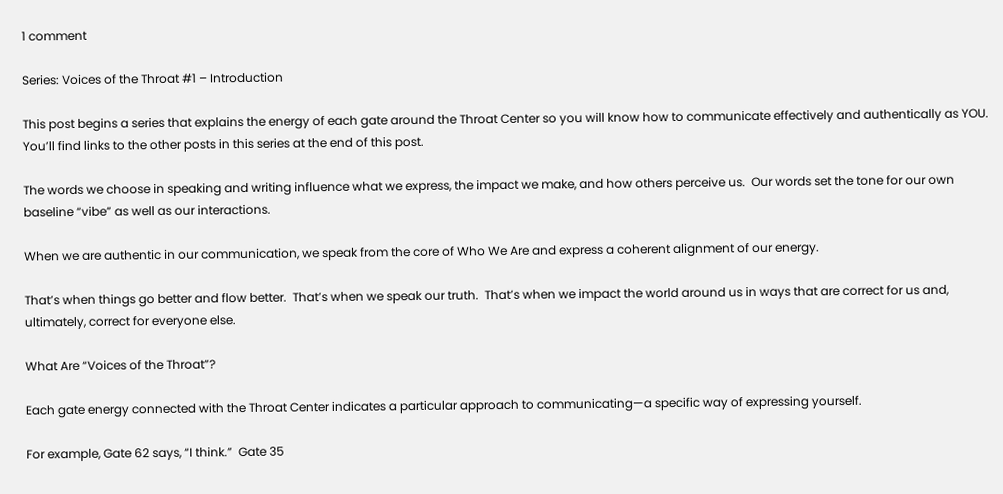1 comment

Series: Voices of the Throat #1 – Introduction

This post begins a series that explains the energy of each gate around the Throat Center so you will know how to communicate effectively and authentically as YOU.  You’ll find links to the other posts in this series at the end of this post.

The words we choose in speaking and writing influence what we express, the impact we make, and how others perceive us.  Our words set the tone for our own baseline “vibe” as well as our interactions.

When we are authentic in our communication, we speak from the core of Who We Are and express a coherent alignment of our energy.

That’s when things go better and flow better.  That’s when we speak our truth.  That’s when we impact the world around us in ways that are correct for us and, ultimately, correct for everyone else.

What Are “Voices of the Throat”?

Each gate energy connected with the Throat Center indicates a particular approach to communicating—a specific way of expressing yourself.

For example, Gate 62 says, “I think.”  Gate 35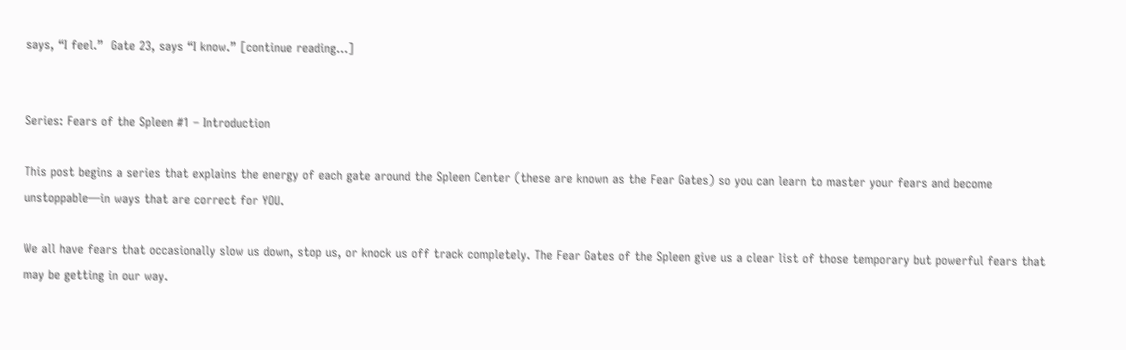says, “I feel.”  Gate 23, says “I know.” [continue reading…]


Series: Fears of the Spleen #1 – Introduction

This post begins a series that explains the energy of each gate around the Spleen Center (these are known as the Fear Gates) so you can learn to master your fears and become unstoppable—in ways that are correct for YOU.

We all have fears that occasionally slow us down, stop us, or knock us off track completely. The Fear Gates of the Spleen give us a clear list of those temporary but powerful fears that may be getting in our way.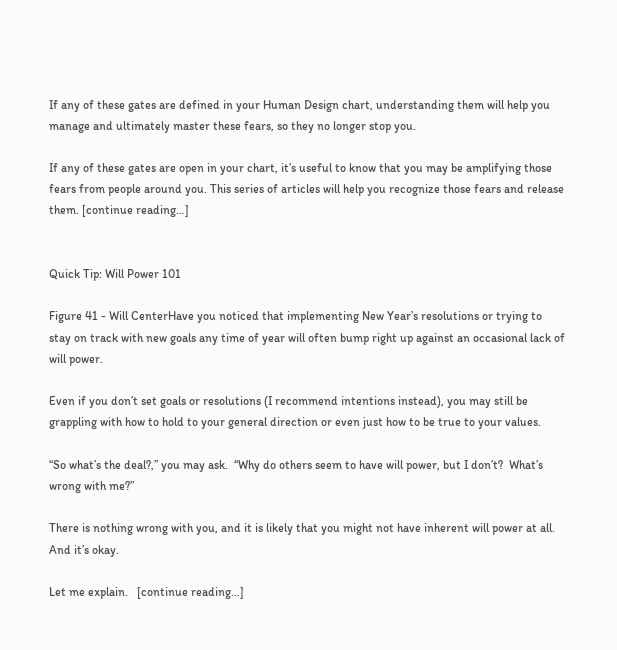If any of these gates are defined in your Human Design chart, understanding them will help you manage and ultimately master these fears, so they no longer stop you.

If any of these gates are open in your chart, it’s useful to know that you may be amplifying those fears from people around you. This series of articles will help you recognize those fears and release them. [continue reading…]


Quick Tip: Will Power 101

Figure 41 - Will CenterHave you noticed that implementing New Year’s resolutions or trying to stay on track with new goals any time of year will often bump right up against an occasional lack of will power.

Even if you don’t set goals or resolutions (I recommend intentions instead), you may still be grappling with how to hold to your general direction or even just how to be true to your values.

“So what’s the deal?,” you may ask.  “Why do others seem to have will power, but I don’t?  What’s wrong with me?”

There is nothing wrong with you, and it is likely that you might not have inherent will power at all.  And it’s okay.

Let me explain.   [continue reading…]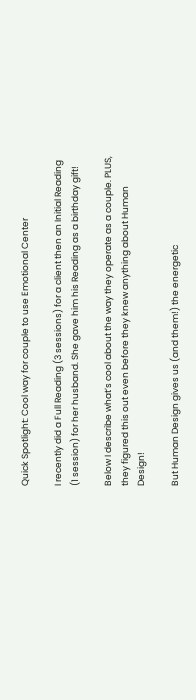Quick Spotlight: Cool way for couple to use Emotional Center

I recently did a Full Reading (3 sessions) for a client then an Initial Reading (1 session) for her husband. She gave him his Reading as a birthday gift!

Below I describe what’s cool about the way they operate as a couple. PLUS, they figured this out even before they knew anything about Human Design!

But Human Design gives us (and them!) the energetic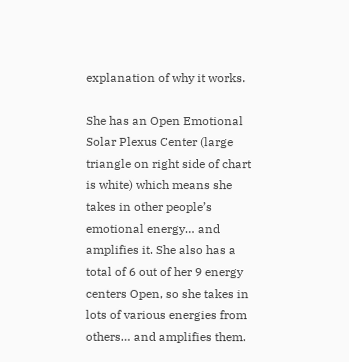explanation of why it works.

She has an Open Emotional Solar Plexus Center (large triangle on right side of chart is white) which means she takes in other people’s emotional energy… and amplifies it. She also has a total of 6 out of her 9 energy centers Open, so she takes in lots of various energies from others… and amplifies them.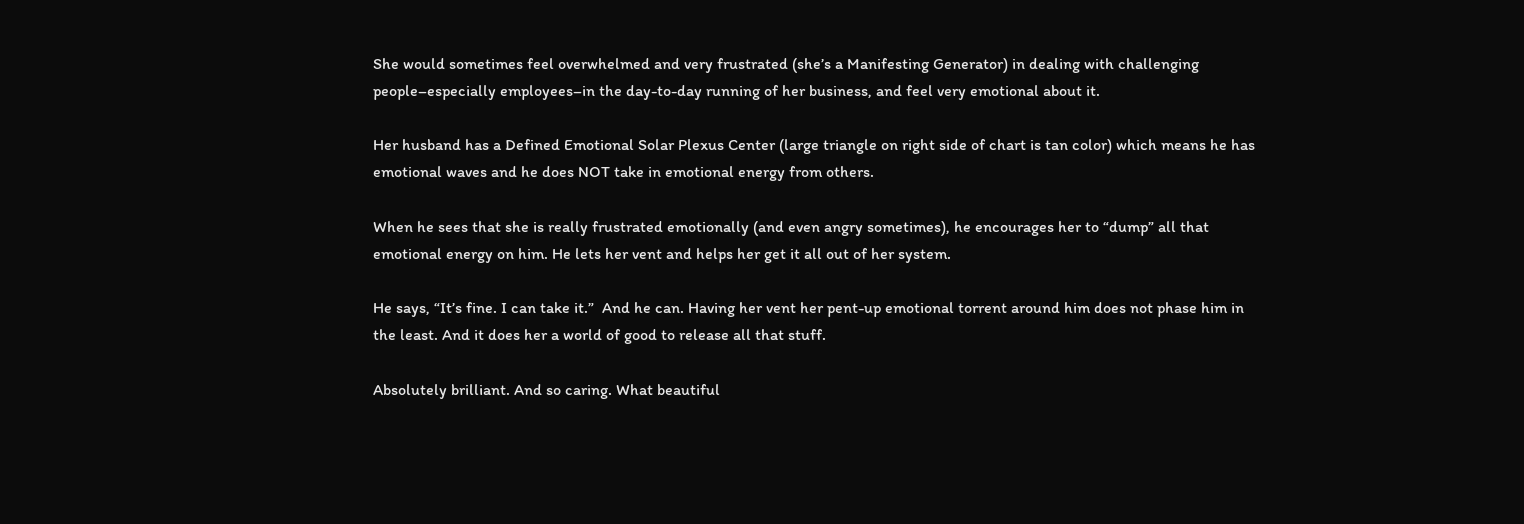She would sometimes feel overwhelmed and very frustrated (she’s a Manifesting Generator) in dealing with challenging people–especially employees–in the day-to-day running of her business, and feel very emotional about it.

Her husband has a Defined Emotional Solar Plexus Center (large triangle on right side of chart is tan color) which means he has emotional waves and he does NOT take in emotional energy from others.

When he sees that she is really frustrated emotionally (and even angry sometimes), he encourages her to “dump” all that emotional energy on him. He lets her vent and helps her get it all out of her system.

He says, “It’s fine. I can take it.”  And he can. Having her vent her pent-up emotional torrent around him does not phase him in the least. And it does her a world of good to release all that stuff.

Absolutely brilliant. And so caring. What beautiful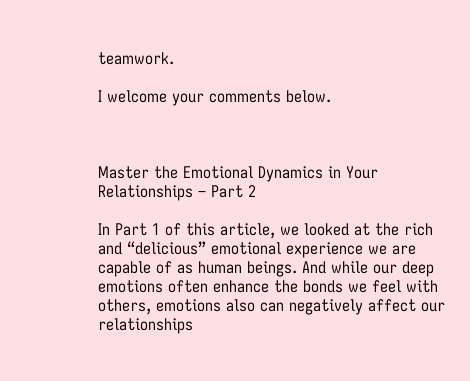teamwork.

I welcome your comments below.



Master the Emotional Dynamics in Your Relationships – Part 2

In Part 1 of this article, we looked at the rich and “delicious” emotional experience we are capable of as human beings. And while our deep emotions often enhance the bonds we feel with others, emotions also can negatively affect our relationships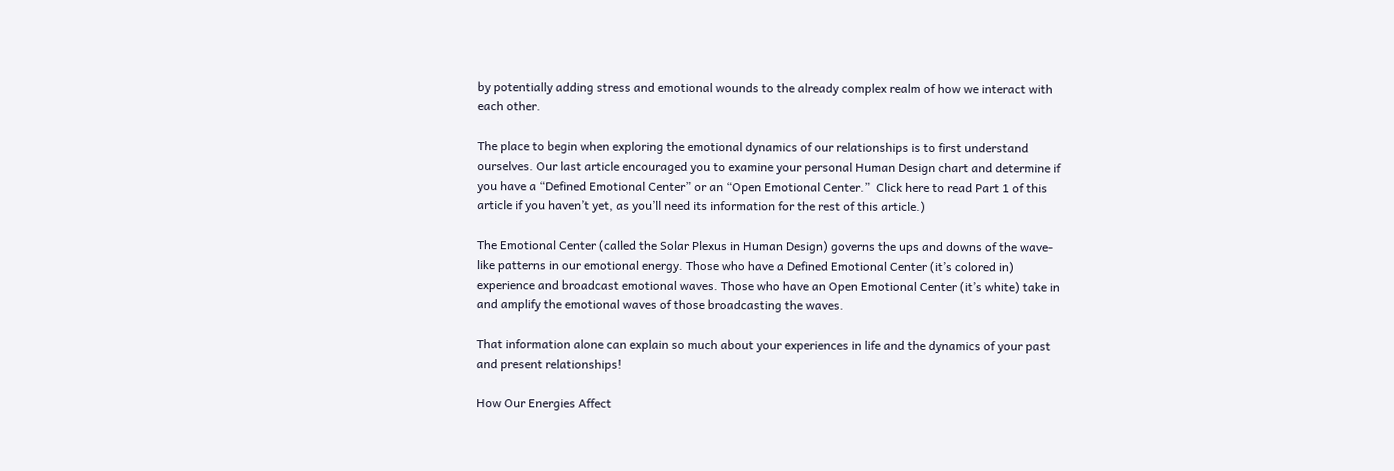by potentially adding stress and emotional wounds to the already complex realm of how we interact with each other.

The place to begin when exploring the emotional dynamics of our relationships is to first understand ourselves. Our last article encouraged you to examine your personal Human Design chart and determine if you have a “Defined Emotional Center” or an “Open Emotional Center.”  Click here to read Part 1 of this article if you haven’t yet, as you’ll need its information for the rest of this article.)

The Emotional Center (called the Solar Plexus in Human Design) governs the ups and downs of the wave-like patterns in our emotional energy. Those who have a Defined Emotional Center (it’s colored in) experience and broadcast emotional waves. Those who have an Open Emotional Center (it’s white) take in and amplify the emotional waves of those broadcasting the waves.

That information alone can explain so much about your experiences in life and the dynamics of your past and present relationships!

How Our Energies Affect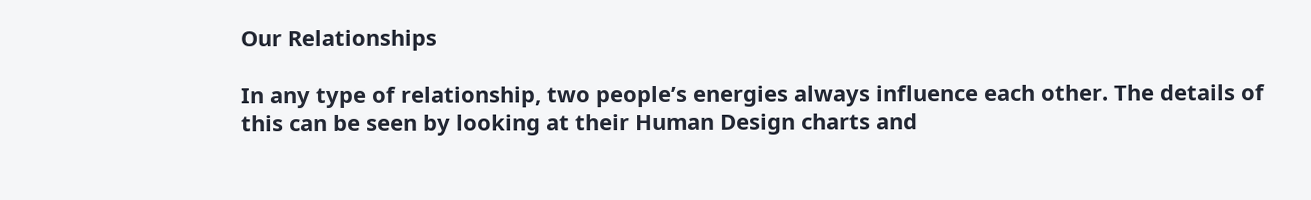Our Relationships

In any type of relationship, two people’s energies always influence each other. The details of this can be seen by looking at their Human Design charts and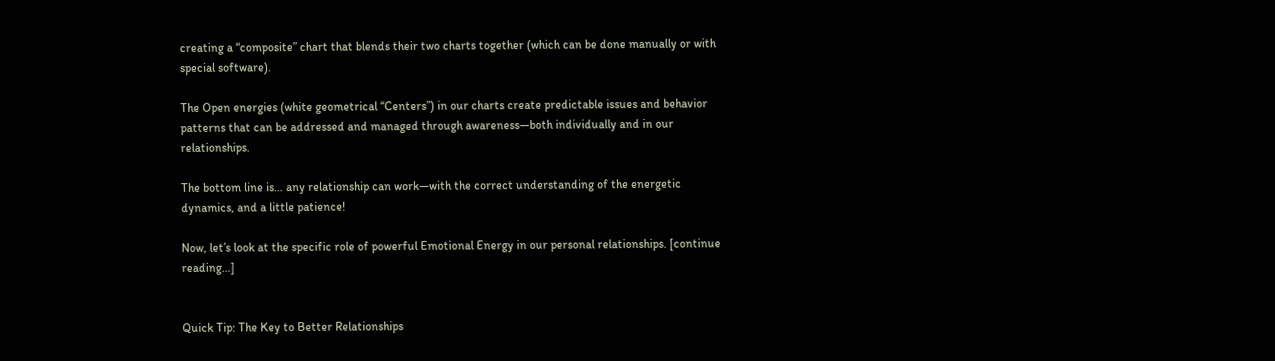creating a “composite” chart that blends their two charts together (which can be done manually or with special software).

The Open energies (white geometrical “Centers”) in our charts create predictable issues and behavior patterns that can be addressed and managed through awareness—both individually and in our relationships.

The bottom line is… any relationship can work—with the correct understanding of the energetic dynamics, and a little patience!

Now, let’s look at the specific role of powerful Emotional Energy in our personal relationships. [continue reading…]


Quick Tip: The Key to Better Relationships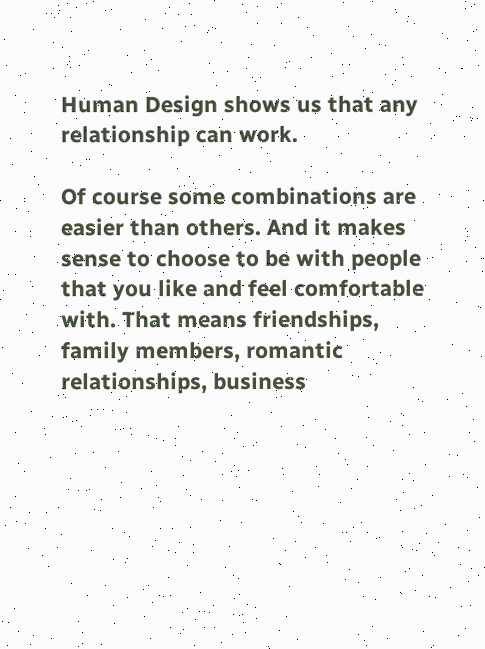Human Design shows us that any relationship can work.

Of course some combinations are easier than others. And it makes sense to choose to be with people that you like and feel comfortable with. That means friendships, family members, romantic relationships, business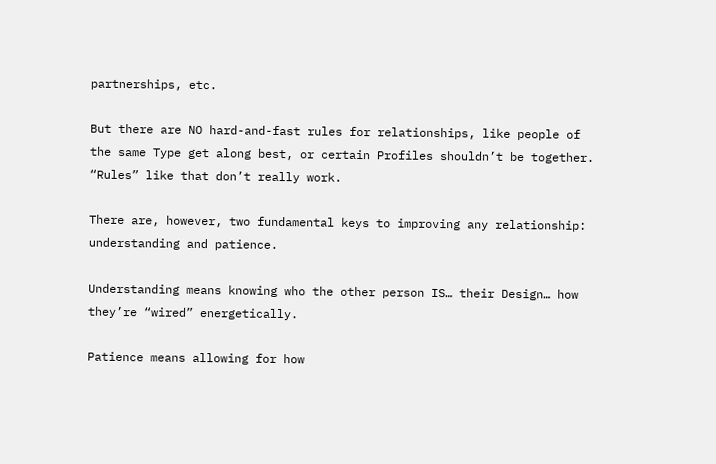partnerships, etc.

But there are NO hard-and-fast rules for relationships, like people of the same Type get along best, or certain Profiles shouldn’t be together. “Rules” like that don’t really work.

There are, however, two fundamental keys to improving any relationship:  understanding and patience.

Understanding means knowing who the other person IS… their Design… how they’re “wired” energetically.

Patience means allowing for how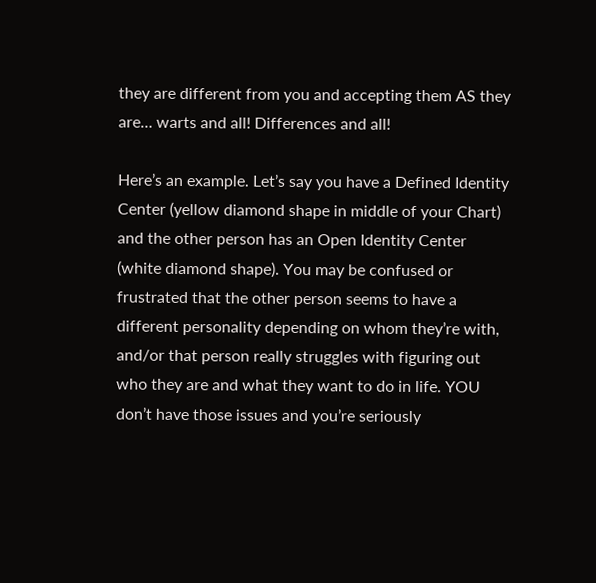they are different from you and accepting them AS they are… warts and all! Differences and all!

Here’s an example. Let’s say you have a Defined Identity Center (yellow diamond shape in middle of your Chart) and the other person has an Open Identity Center (white diamond shape). You may be confused or frustrated that the other person seems to have a different personality depending on whom they’re with, and/or that person really struggles with figuring out who they are and what they want to do in life. YOU don’t have those issues and you’re seriously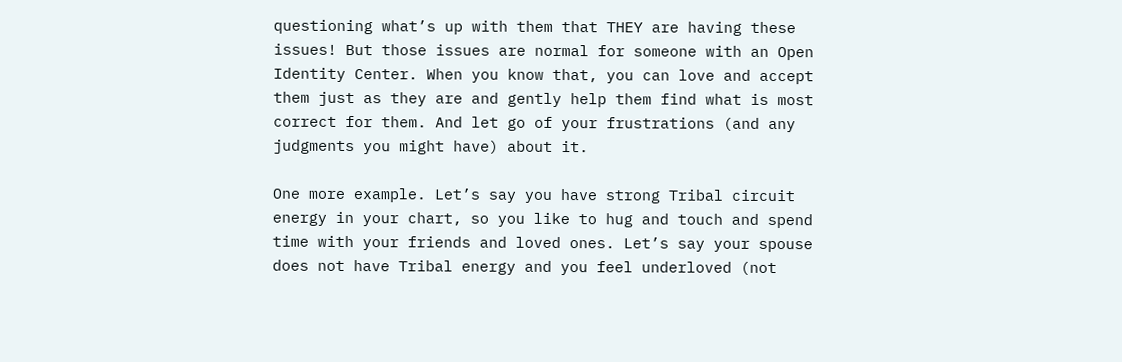questioning what’s up with them that THEY are having these issues! But those issues are normal for someone with an Open Identity Center. When you know that, you can love and accept them just as they are and gently help them find what is most correct for them. And let go of your frustrations (and any judgments you might have) about it.

One more example. Let’s say you have strong Tribal circuit energy in your chart, so you like to hug and touch and spend time with your friends and loved ones. Let’s say your spouse does not have Tribal energy and you feel underloved (not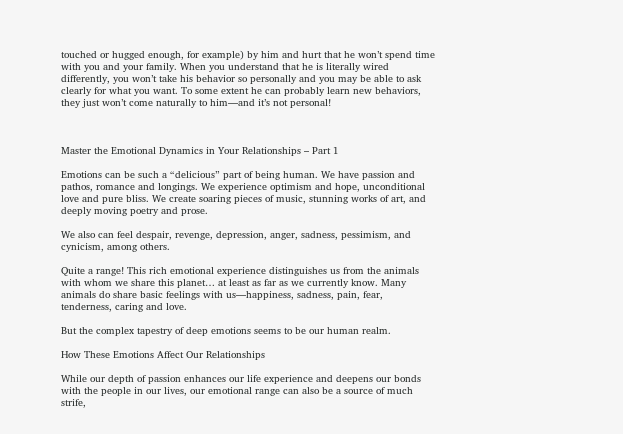touched or hugged enough, for example) by him and hurt that he won’t spend time with you and your family. When you understand that he is literally wired differently, you won’t take his behavior so personally and you may be able to ask clearly for what you want. To some extent he can probably learn new behaviors, they just won’t come naturally to him—and it’s not personal!



Master the Emotional Dynamics in Your Relationships – Part 1

Emotions can be such a “delicious” part of being human. We have passion and pathos, romance and longings. We experience optimism and hope, unconditional love and pure bliss. We create soaring pieces of music, stunning works of art, and deeply moving poetry and prose.

We also can feel despair, revenge, depression, anger, sadness, pessimism, and cynicism, among others.

Quite a range! This rich emotional experience distinguishes us from the animals with whom we share this planet… at least as far as we currently know. Many animals do share basic feelings with us—happiness, sadness, pain, fear, tenderness, caring and love.

But the complex tapestry of deep emotions seems to be our human realm.

How These Emotions Affect Our Relationships

While our depth of passion enhances our life experience and deepens our bonds with the people in our lives, our emotional range can also be a source of much strife,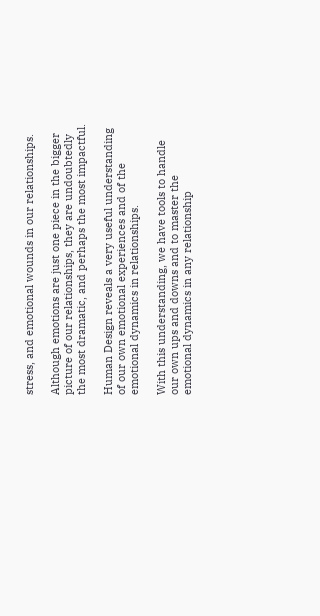stress, and emotional wounds in our relationships.

Although emotions are just one piece in the bigger picture of our relationships, they are undoubtedly the most dramatic, and perhaps the most impactful.

Human Design reveals a very useful understanding of our own emotional experiences and of the emotional dynamics in relationships.

With this understanding, we have tools to handle our own ups and downs and to master the emotional dynamics in any relationship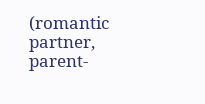(romantic partner, parent-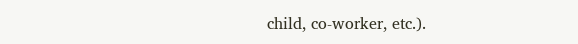child, co-worker, etc.).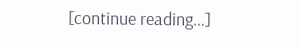[continue reading…]